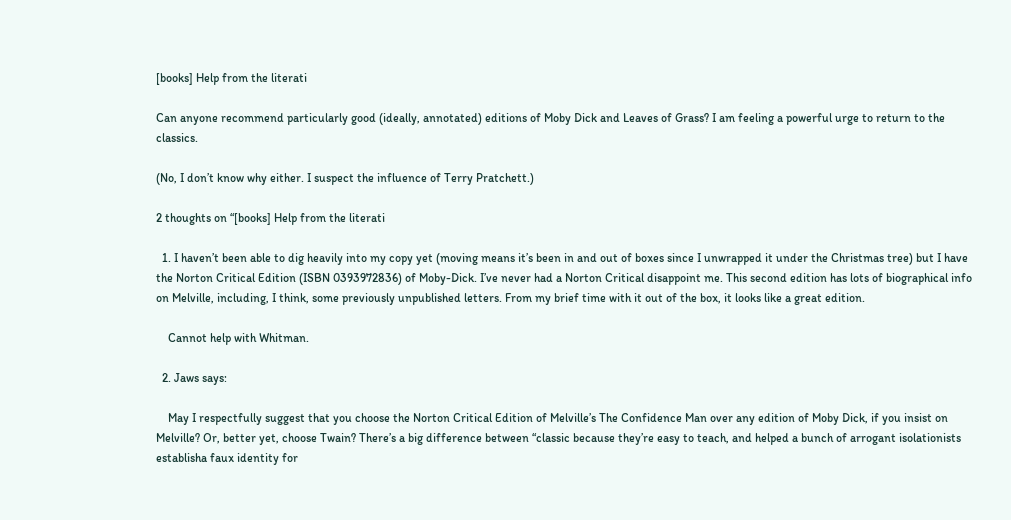[books] Help from the literati

Can anyone recommend particularly good (ideally, annotated) editions of Moby Dick and Leaves of Grass? I am feeling a powerful urge to return to the classics.

(No, I don’t know why either. I suspect the influence of Terry Pratchett.)

2 thoughts on “[books] Help from the literati

  1. I haven’t been able to dig heavily into my copy yet (moving means it’s been in and out of boxes since I unwrapped it under the Christmas tree) but I have the Norton Critical Edition (ISBN 0393972836) of Moby-Dick. I’ve never had a Norton Critical disappoint me. This second edition has lots of biographical info on Melville, including, I think, some previously unpublished letters. From my brief time with it out of the box, it looks like a great edition.

    Cannot help with Whitman.

  2. Jaws says:

    May I respectfully suggest that you choose the Norton Critical Edition of Melville’s The Confidence Man over any edition of Moby Dick, if you insist on Melville? Or, better yet, choose Twain? There’s a big difference between “classic because they’re easy to teach, and helped a bunch of arrogant isolationists establisha faux identity for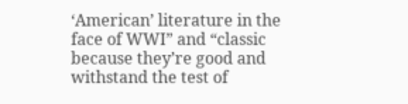‘American’ literature in the face of WWI” and “classic because they’re good and withstand the test of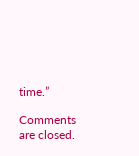time.”

Comments are closed.